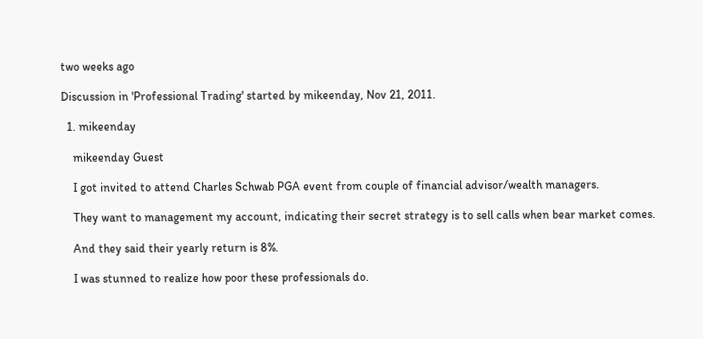two weeks ago

Discussion in 'Professional Trading' started by mikeenday, Nov 21, 2011.

  1. mikeenday

    mikeenday Guest

    I got invited to attend Charles Schwab PGA event from couple of financial advisor/wealth managers.

    They want to management my account, indicating their secret strategy is to sell calls when bear market comes.

    And they said their yearly return is 8%.

    I was stunned to realize how poor these professionals do.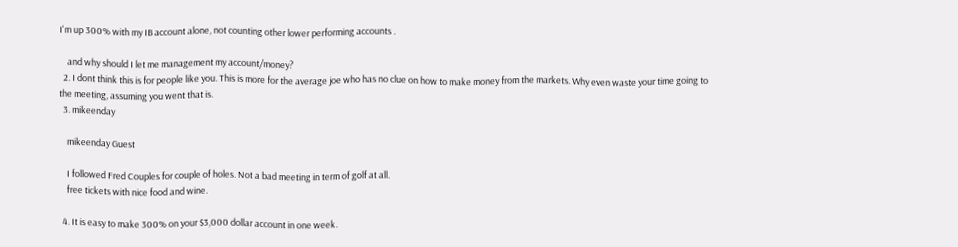I'm up 300% with my IB account alone, not counting other lower performing accounts .

    and why should I let me management my account/money?
  2. I dont think this is for people like you. This is more for the average joe who has no clue on how to make money from the markets. Why even waste your time going to the meeting, assuming you went that is.
  3. mikeenday

    mikeenday Guest

    I followed Fred Couples for couple of holes. Not a bad meeting in term of golf at all.
    free tickets with nice food and wine.

  4. It is easy to make 300% on your $3,000 dollar account in one week.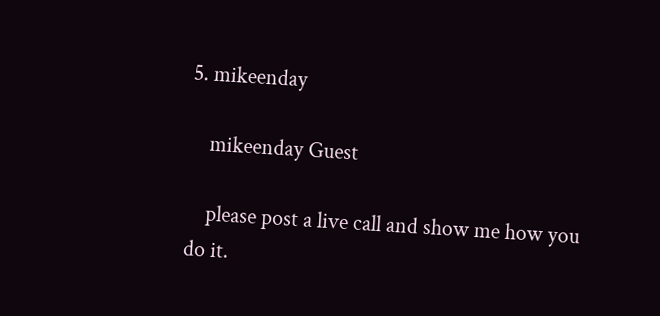5. mikeenday

    mikeenday Guest

    please post a live call and show me how you do it.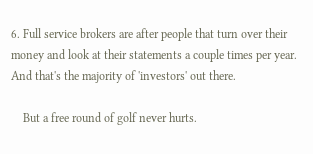6. Full service brokers are after people that turn over their money and look at their statements a couple times per year. And that's the majority of 'investors' out there.

    But a free round of golf never hurts.